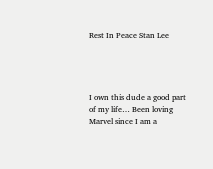Rest In Peace Stan Lee




I own this dude a good part of my life… Been loving Marvel since I am a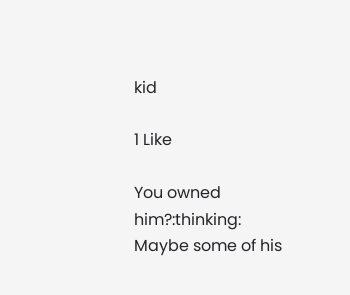kid

1 Like

You owned him?:thinking: Maybe some of his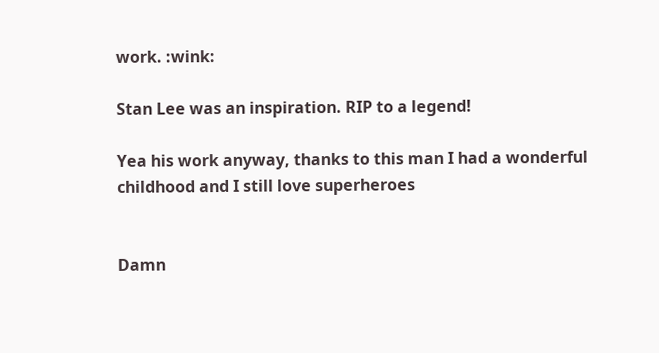work. :wink:

Stan Lee was an inspiration. RIP to a legend!

Yea his work anyway, thanks to this man I had a wonderful childhood and I still love superheroes


Damn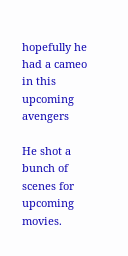hopefully he had a cameo in this upcoming avengers

He shot a bunch of scenes for upcoming movies.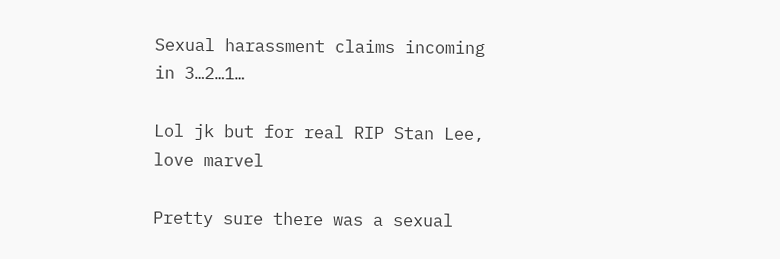Sexual harassment claims incoming in 3…2…1…

Lol jk but for real RIP Stan Lee, love marvel

Pretty sure there was a sexual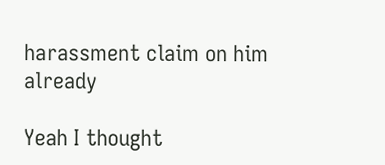harassment claim on him already

Yeah I thought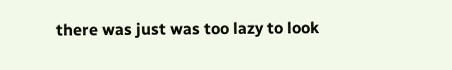there was just was too lazy to look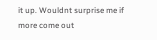it up. Wouldnt surprise me if more come out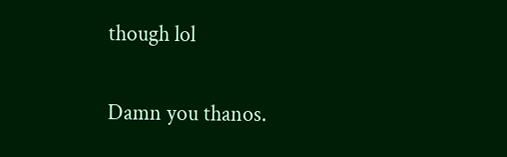though lol

Damn you thanos.